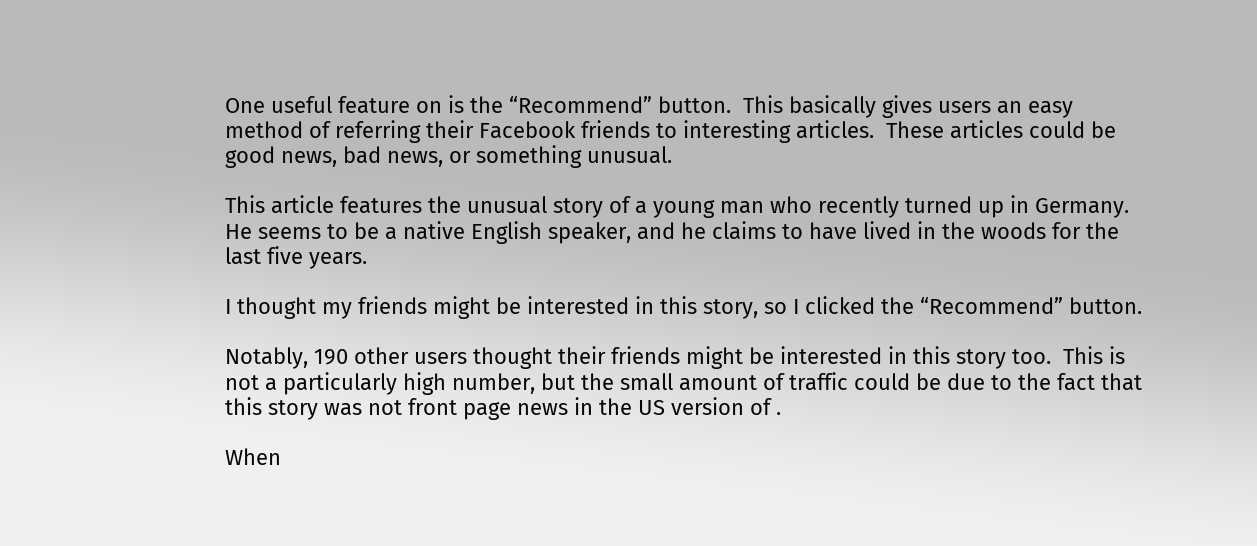One useful feature on is the “Recommend” button.  This basically gives users an easy method of referring their Facebook friends to interesting articles.  These articles could be good news, bad news, or something unusual.

This article features the unusual story of a young man who recently turned up in Germany.  He seems to be a native English speaker, and he claims to have lived in the woods for the last five years.

I thought my friends might be interested in this story, so I clicked the “Recommend” button.

Notably, 190 other users thought their friends might be interested in this story too.  This is not a particularly high number, but the small amount of traffic could be due to the fact that this story was not front page news in the US version of .

When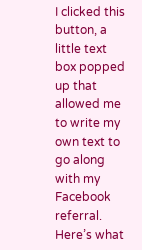I clicked this button, a little text box popped up that allowed me to write my own text to go along with my Facebook referral.  Here’s what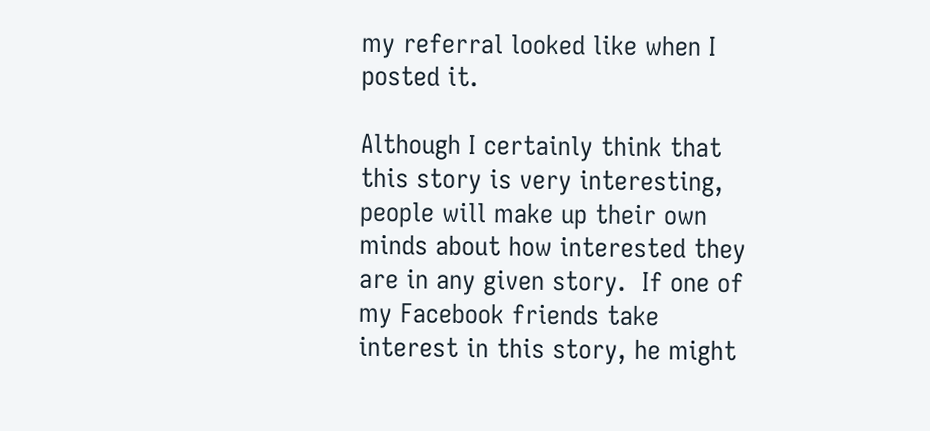my referral looked like when I posted it.

Although I certainly think that this story is very interesting, people will make up their own minds about how interested they are in any given story.  If one of my Facebook friends take interest in this story, he might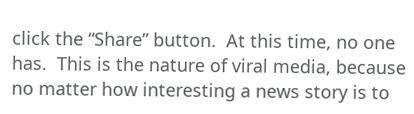click the “Share” button.  At this time, no one has.  This is the nature of viral media, because no matter how interesting a news story is to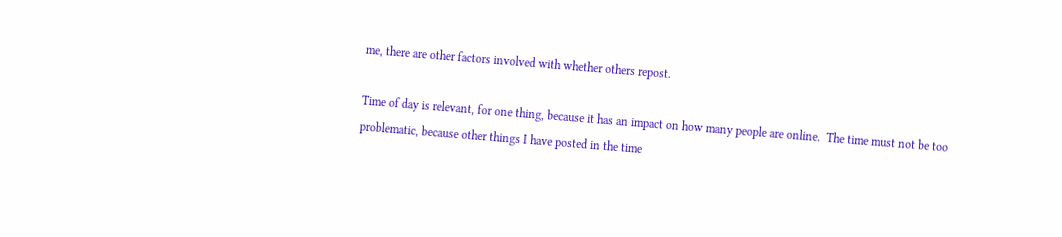me, there are other factors involved with whether others repost.

Time of day is relevant, for one thing, because it has an impact on how many people are online.  The time must not be too problematic, because other things I have posted in the time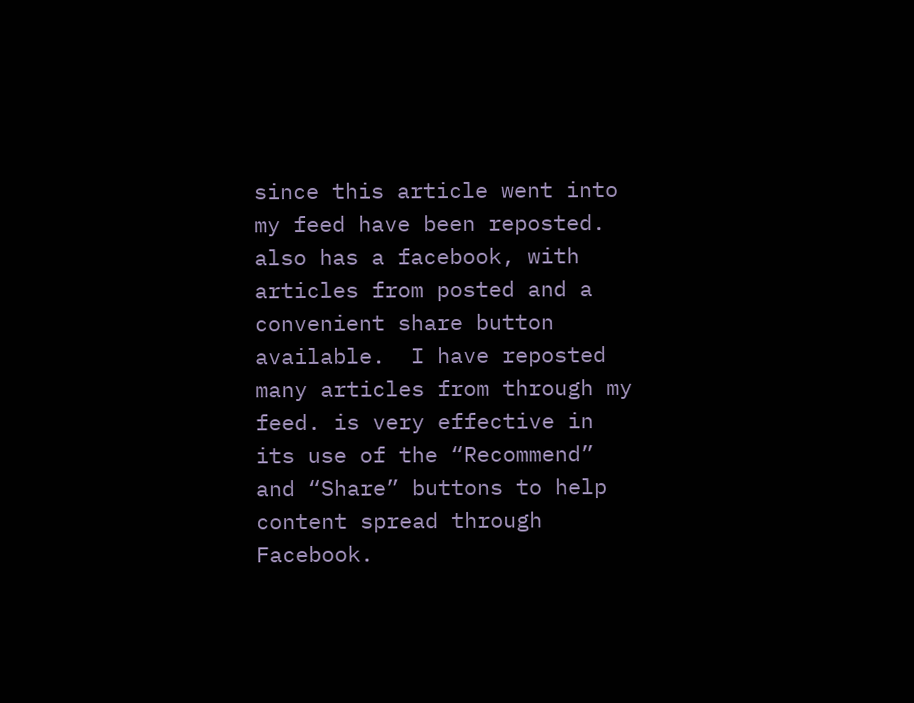since this article went into my feed have been reposted. also has a facebook, with articles from posted and a convenient share button available.  I have reposted many articles from through my feed. is very effective in its use of the “Recommend” and “Share” buttons to help content spread through Facebook.